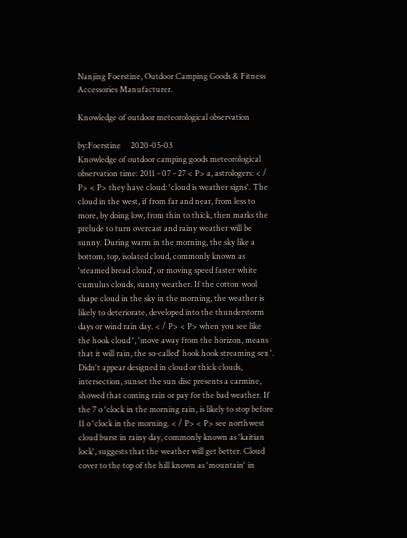Nanjing Foerstine, Outdoor Camping Goods & Fitness Accessories Manufacturer.

Knowledge of outdoor meteorological observation

by:Foerstine     2020-05-03
Knowledge of outdoor camping goods meteorological observation time: 2011 - 07 - 27 < P> a, astrologers: < / P> < P> they have cloud: 'cloud is weather signs'. The cloud in the west, if from far and near, from less to more, by doing low, from thin to thick, then marks the prelude to turn overcast and rainy weather will be sunny. During warm in the morning, the sky like a bottom, top, isolated cloud, commonly known as 'steamed bread cloud', or moving speed faster white cumulus clouds, sunny weather. If the cotton wool shape cloud in the sky in the morning, the weather is likely to deteriorate, developed into the thunderstorm days or wind rain day. < / P> < P> when you see like the hook cloud ', 'move away from the horizon, means that it will rain, the so-called' hook hook streaming sex '. Didn't appear designed in cloud or thick clouds, intersection, sunset the sun disc presents a carmine, showed that coming rain or pay for the bad weather. If the 7 o 'clock in the morning rain, is likely to stop before 11 o 'clock in the morning. < / P> < P> see northwest cloud burst in rainy day, commonly known as 'kaitian lock', suggests that the weather will get better. Cloud cover to the top of the hill known as 'mountain' in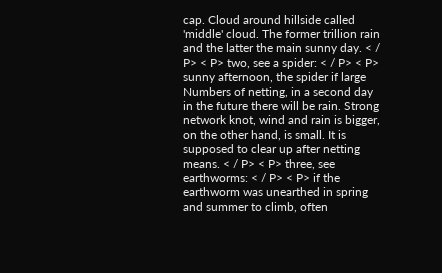cap. Cloud around hillside called 'middle' cloud. The former trillion rain and the latter the main sunny day. < / P> < P> two, see a spider: < / P> < P> sunny afternoon, the spider if large Numbers of netting, in a second day in the future there will be rain. Strong network knot, wind and rain is bigger, on the other hand, is small. It is supposed to clear up after netting means. < / P> < P> three, see earthworms: < / P> < P> if the earthworm was unearthed in spring and summer to climb, often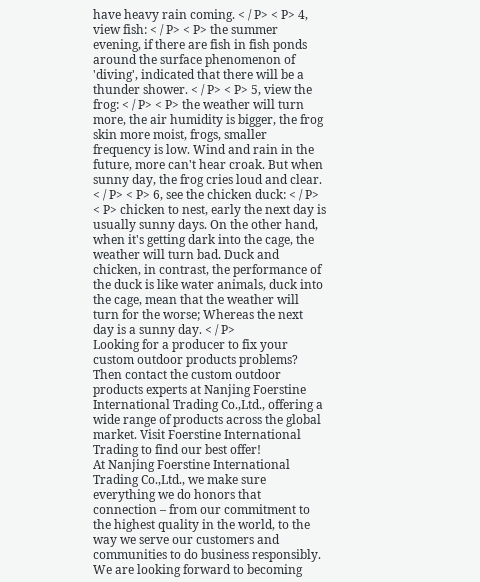have heavy rain coming. < / P> < P> 4, view fish: < / P> < P> the summer evening, if there are fish in fish ponds around the surface phenomenon of 'diving', indicated that there will be a thunder shower. < / P> < P> 5, view the frog: < / P> < P> the weather will turn more, the air humidity is bigger, the frog skin more moist, frogs, smaller frequency is low. Wind and rain in the future, more can't hear croak. But when sunny day, the frog cries loud and clear. < / P> < P> 6, see the chicken duck: < / P> < P> chicken to nest, early the next day is usually sunny days. On the other hand, when it's getting dark into the cage, the weather will turn bad. Duck and chicken, in contrast, the performance of the duck is like water animals, duck into the cage, mean that the weather will turn for the worse; Whereas the next day is a sunny day. < / P>
Looking for a producer to fix your custom outdoor products problems? Then contact the custom outdoor products experts at Nanjing Foerstine International Trading Co.,Ltd., offering a wide range of products across the global market. Visit Foerstine International Trading to find our best offer!
At Nanjing Foerstine International Trading Co.,Ltd., we make sure everything we do honors that connection – from our commitment to the highest quality in the world, to the way we serve our customers and communities to do business responsibly. We are looking forward to becoming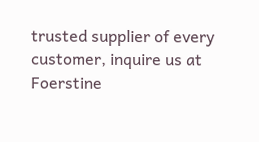trusted supplier of every customer, inquire us at Foerstine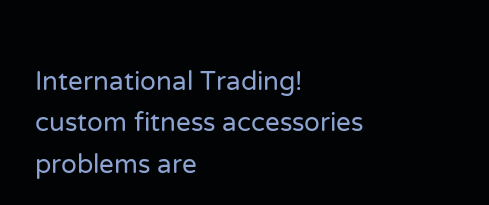International Trading!
custom fitness accessories problems are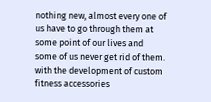nothing new, almost every one of us have to go through them at some point of our lives and some of us never get rid of them. with the development of custom fitness accessories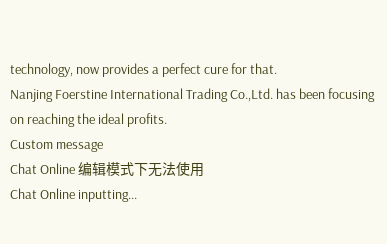technology, now provides a perfect cure for that.
Nanjing Foerstine International Trading Co.,Ltd. has been focusing on reaching the ideal profits.
Custom message
Chat Online 编辑模式下无法使用
Chat Online inputting...